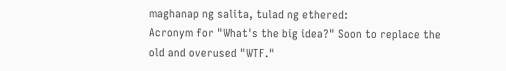maghanap ng salita, tulad ng ethered:
Acronym for "What's the big idea?" Soon to replace the old and overused "WTF."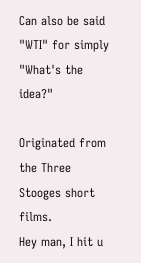Can also be said "WTI" for simply "What's the idea?"

Originated from the Three Stooges short films.
Hey man, I hit u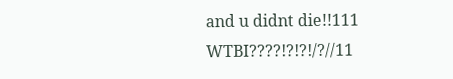and u didnt die!!111 WTBI????!?!?!/?//11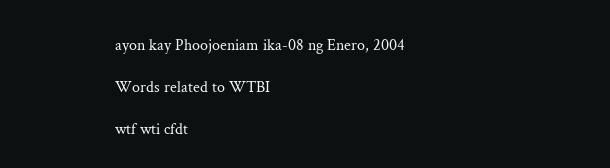ayon kay Phoojoeniam ika-08 ng Enero, 2004

Words related to WTBI

wtf wti cfdt